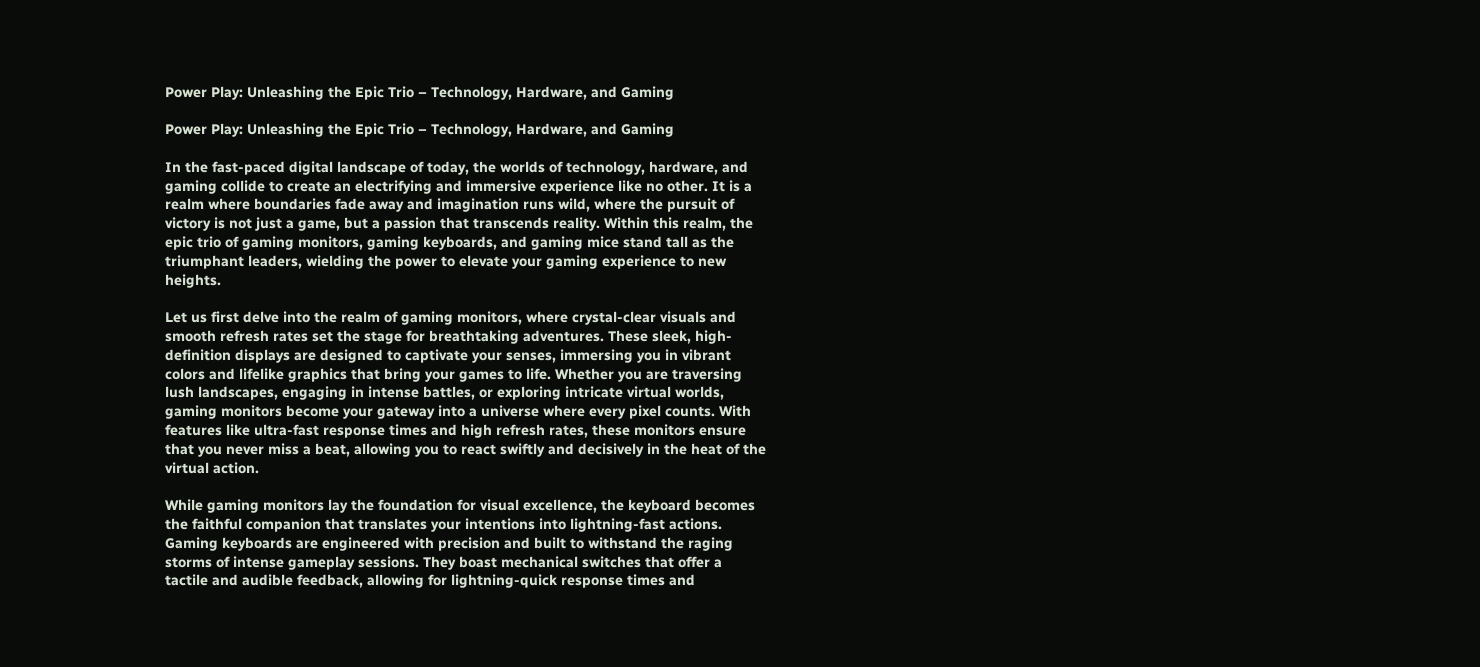Power Play: Unleashing the Epic Trio – Technology, Hardware, and Gaming

Power Play: Unleashing the Epic Trio – Technology, Hardware, and Gaming

In the fast-paced digital landscape of today, the worlds of technology, hardware, and gaming collide to create an electrifying and immersive experience like no other. It is a realm where boundaries fade away and imagination runs wild, where the pursuit of victory is not just a game, but a passion that transcends reality. Within this realm, the epic trio of gaming monitors, gaming keyboards, and gaming mice stand tall as the triumphant leaders, wielding the power to elevate your gaming experience to new heights.

Let us first delve into the realm of gaming monitors, where crystal-clear visuals and smooth refresh rates set the stage for breathtaking adventures. These sleek, high-definition displays are designed to captivate your senses, immersing you in vibrant colors and lifelike graphics that bring your games to life. Whether you are traversing lush landscapes, engaging in intense battles, or exploring intricate virtual worlds, gaming monitors become your gateway into a universe where every pixel counts. With features like ultra-fast response times and high refresh rates, these monitors ensure that you never miss a beat, allowing you to react swiftly and decisively in the heat of the virtual action.

While gaming monitors lay the foundation for visual excellence, the keyboard becomes the faithful companion that translates your intentions into lightning-fast actions. Gaming keyboards are engineered with precision and built to withstand the raging storms of intense gameplay sessions. They boast mechanical switches that offer a tactile and audible feedback, allowing for lightning-quick response times and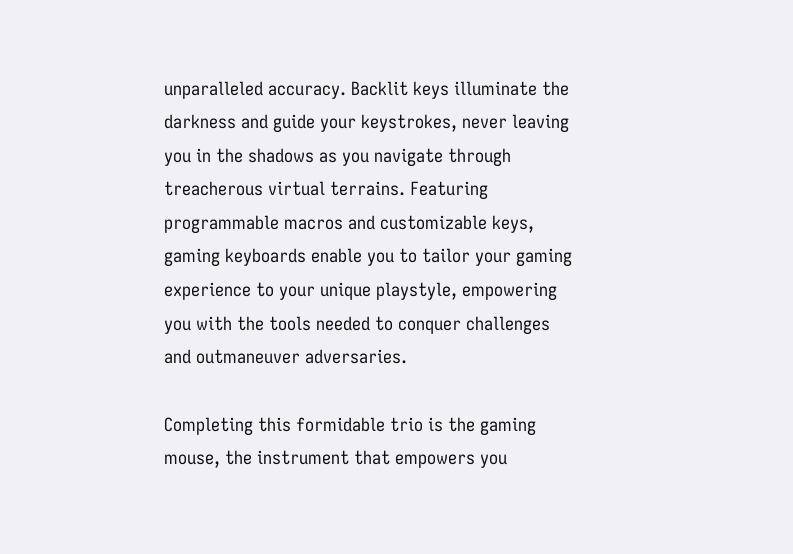unparalleled accuracy. Backlit keys illuminate the darkness and guide your keystrokes, never leaving you in the shadows as you navigate through treacherous virtual terrains. Featuring programmable macros and customizable keys, gaming keyboards enable you to tailor your gaming experience to your unique playstyle, empowering you with the tools needed to conquer challenges and outmaneuver adversaries.

Completing this formidable trio is the gaming mouse, the instrument that empowers you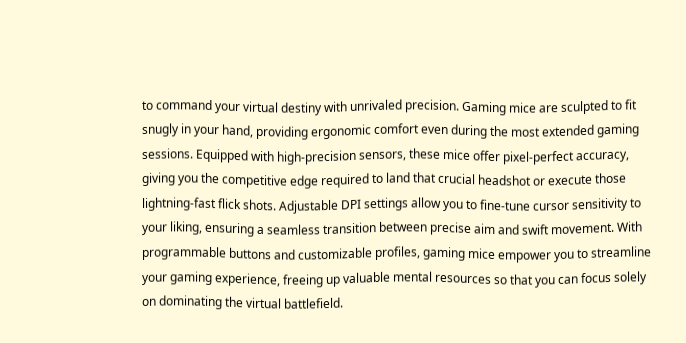to command your virtual destiny with unrivaled precision. Gaming mice are sculpted to fit snugly in your hand, providing ergonomic comfort even during the most extended gaming sessions. Equipped with high-precision sensors, these mice offer pixel-perfect accuracy, giving you the competitive edge required to land that crucial headshot or execute those lightning-fast flick shots. Adjustable DPI settings allow you to fine-tune cursor sensitivity to your liking, ensuring a seamless transition between precise aim and swift movement. With programmable buttons and customizable profiles, gaming mice empower you to streamline your gaming experience, freeing up valuable mental resources so that you can focus solely on dominating the virtual battlefield.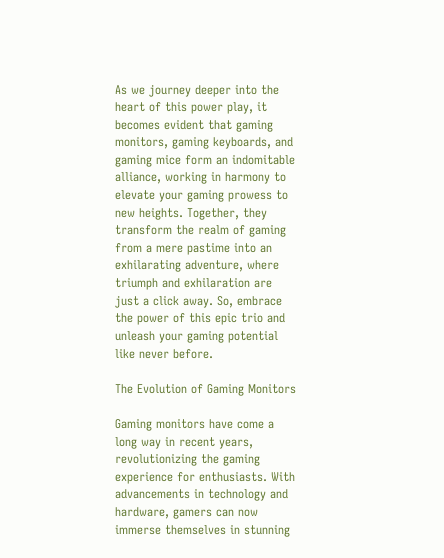As we journey deeper into the heart of this power play, it becomes evident that gaming monitors, gaming keyboards, and gaming mice form an indomitable alliance, working in harmony to elevate your gaming prowess to new heights. Together, they transform the realm of gaming from a mere pastime into an exhilarating adventure, where triumph and exhilaration are just a click away. So, embrace the power of this epic trio and unleash your gaming potential like never before.

The Evolution of Gaming Monitors

Gaming monitors have come a long way in recent years, revolutionizing the gaming experience for enthusiasts. With advancements in technology and hardware, gamers can now immerse themselves in stunning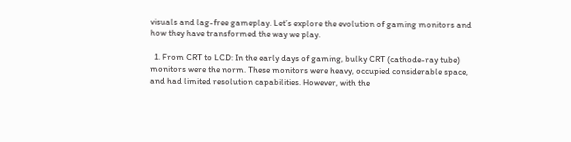visuals and lag-free gameplay. Let’s explore the evolution of gaming monitors and how they have transformed the way we play.

  1. From CRT to LCD: In the early days of gaming, bulky CRT (cathode-ray tube) monitors were the norm. These monitors were heavy, occupied considerable space, and had limited resolution capabilities. However, with the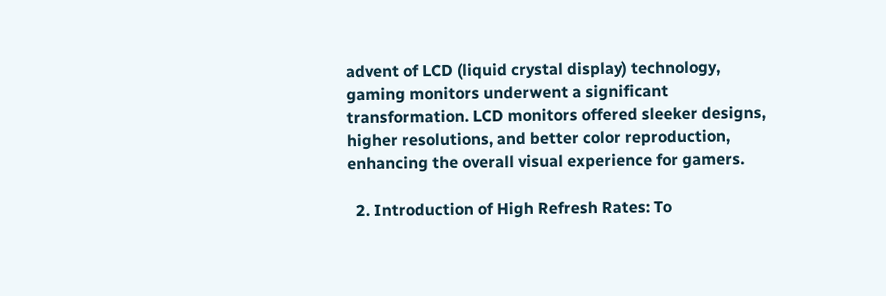advent of LCD (liquid crystal display) technology, gaming monitors underwent a significant transformation. LCD monitors offered sleeker designs, higher resolutions, and better color reproduction, enhancing the overall visual experience for gamers.

  2. Introduction of High Refresh Rates: To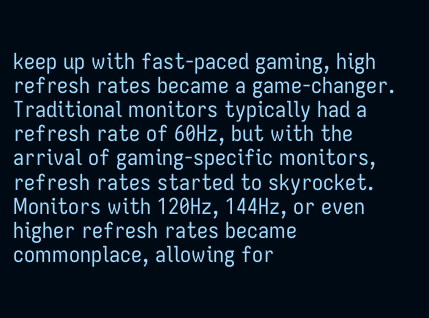keep up with fast-paced gaming, high refresh rates became a game-changer. Traditional monitors typically had a refresh rate of 60Hz, but with the arrival of gaming-specific monitors, refresh rates started to skyrocket. Monitors with 120Hz, 144Hz, or even higher refresh rates became commonplace, allowing for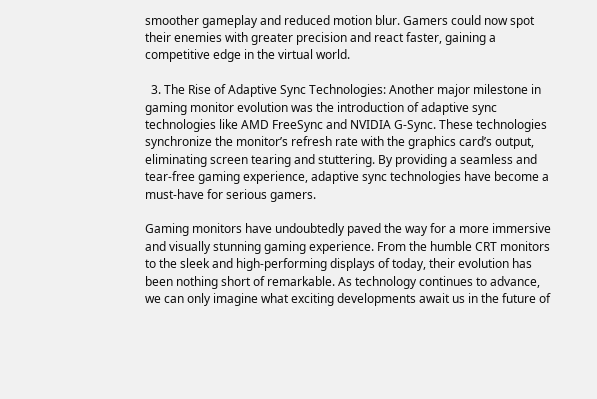smoother gameplay and reduced motion blur. Gamers could now spot their enemies with greater precision and react faster, gaining a competitive edge in the virtual world.

  3. The Rise of Adaptive Sync Technologies: Another major milestone in gaming monitor evolution was the introduction of adaptive sync technologies like AMD FreeSync and NVIDIA G-Sync. These technologies synchronize the monitor’s refresh rate with the graphics card’s output, eliminating screen tearing and stuttering. By providing a seamless and tear-free gaming experience, adaptive sync technologies have become a must-have for serious gamers.

Gaming monitors have undoubtedly paved the way for a more immersive and visually stunning gaming experience. From the humble CRT monitors to the sleek and high-performing displays of today, their evolution has been nothing short of remarkable. As technology continues to advance, we can only imagine what exciting developments await us in the future of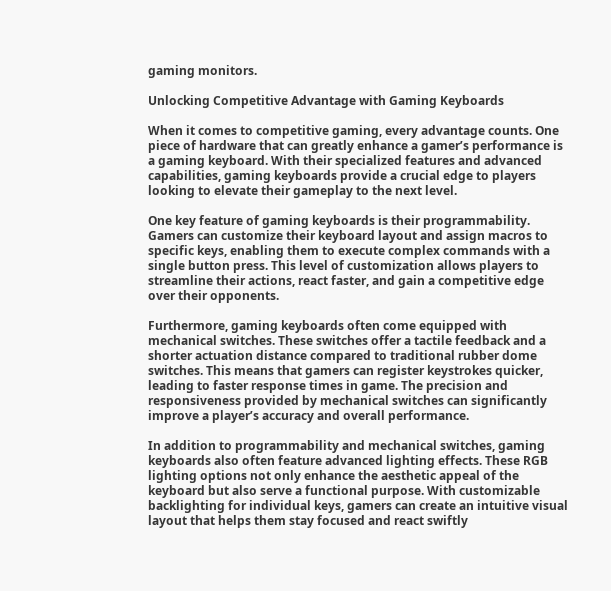gaming monitors.

Unlocking Competitive Advantage with Gaming Keyboards

When it comes to competitive gaming, every advantage counts. One piece of hardware that can greatly enhance a gamer’s performance is a gaming keyboard. With their specialized features and advanced capabilities, gaming keyboards provide a crucial edge to players looking to elevate their gameplay to the next level.

One key feature of gaming keyboards is their programmability. Gamers can customize their keyboard layout and assign macros to specific keys, enabling them to execute complex commands with a single button press. This level of customization allows players to streamline their actions, react faster, and gain a competitive edge over their opponents.

Furthermore, gaming keyboards often come equipped with mechanical switches. These switches offer a tactile feedback and a shorter actuation distance compared to traditional rubber dome switches. This means that gamers can register keystrokes quicker, leading to faster response times in game. The precision and responsiveness provided by mechanical switches can significantly improve a player’s accuracy and overall performance.

In addition to programmability and mechanical switches, gaming keyboards also often feature advanced lighting effects. These RGB lighting options not only enhance the aesthetic appeal of the keyboard but also serve a functional purpose. With customizable backlighting for individual keys, gamers can create an intuitive visual layout that helps them stay focused and react swiftly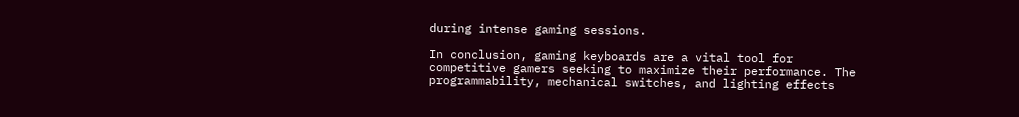during intense gaming sessions.

In conclusion, gaming keyboards are a vital tool for competitive gamers seeking to maximize their performance. The programmability, mechanical switches, and lighting effects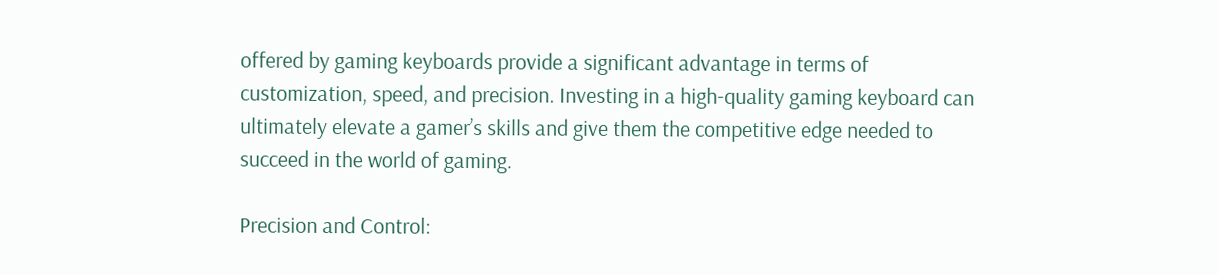offered by gaming keyboards provide a significant advantage in terms of customization, speed, and precision. Investing in a high-quality gaming keyboard can ultimately elevate a gamer’s skills and give them the competitive edge needed to succeed in the world of gaming.

Precision and Control: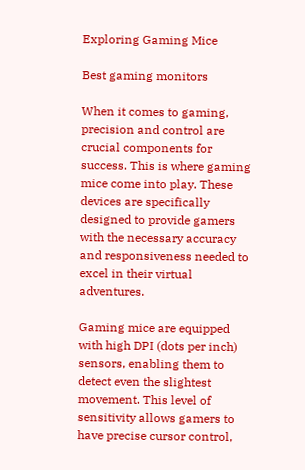Exploring Gaming Mice

Best gaming monitors

When it comes to gaming, precision and control are crucial components for success. This is where gaming mice come into play. These devices are specifically designed to provide gamers with the necessary accuracy and responsiveness needed to excel in their virtual adventures.

Gaming mice are equipped with high DPI (dots per inch) sensors, enabling them to detect even the slightest movement. This level of sensitivity allows gamers to have precise cursor control,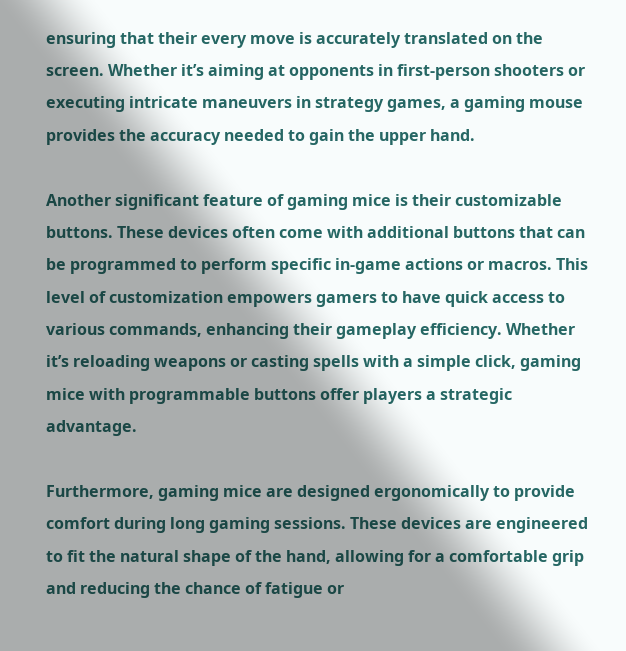ensuring that their every move is accurately translated on the screen. Whether it’s aiming at opponents in first-person shooters or executing intricate maneuvers in strategy games, a gaming mouse provides the accuracy needed to gain the upper hand.

Another significant feature of gaming mice is their customizable buttons. These devices often come with additional buttons that can be programmed to perform specific in-game actions or macros. This level of customization empowers gamers to have quick access to various commands, enhancing their gameplay efficiency. Whether it’s reloading weapons or casting spells with a simple click, gaming mice with programmable buttons offer players a strategic advantage.

Furthermore, gaming mice are designed ergonomically to provide comfort during long gaming sessions. These devices are engineered to fit the natural shape of the hand, allowing for a comfortable grip and reducing the chance of fatigue or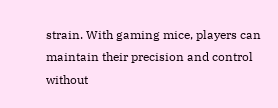strain. With gaming mice, players can maintain their precision and control without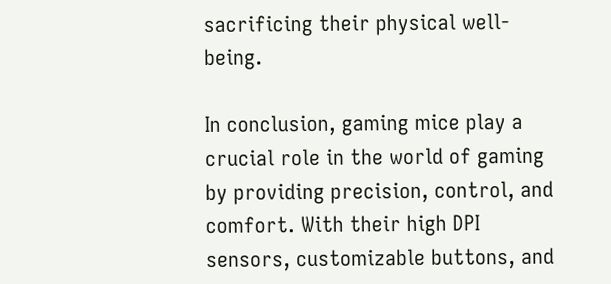sacrificing their physical well-being.

In conclusion, gaming mice play a crucial role in the world of gaming by providing precision, control, and comfort. With their high DPI sensors, customizable buttons, and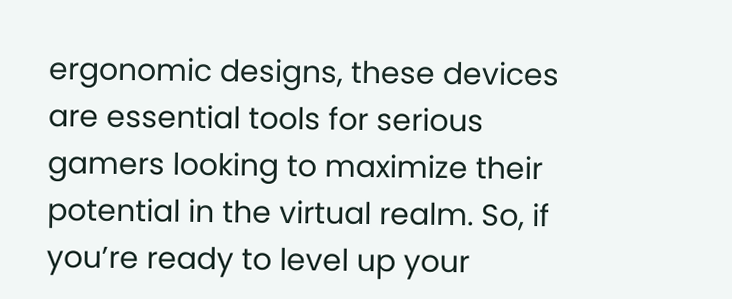ergonomic designs, these devices are essential tools for serious gamers looking to maximize their potential in the virtual realm. So, if you’re ready to level up your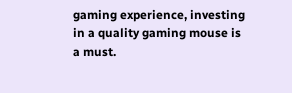gaming experience, investing in a quality gaming mouse is a must.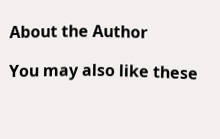About the Author

You may also like these